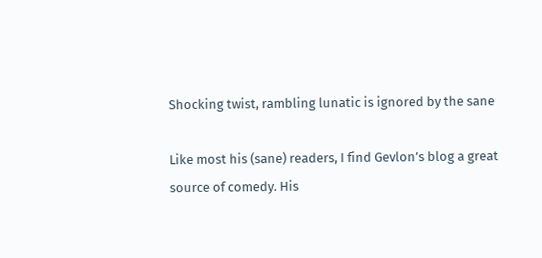Shocking twist, rambling lunatic is ignored by the sane

Like most his (sane) readers, I find Gevlon’s blog a great source of comedy. His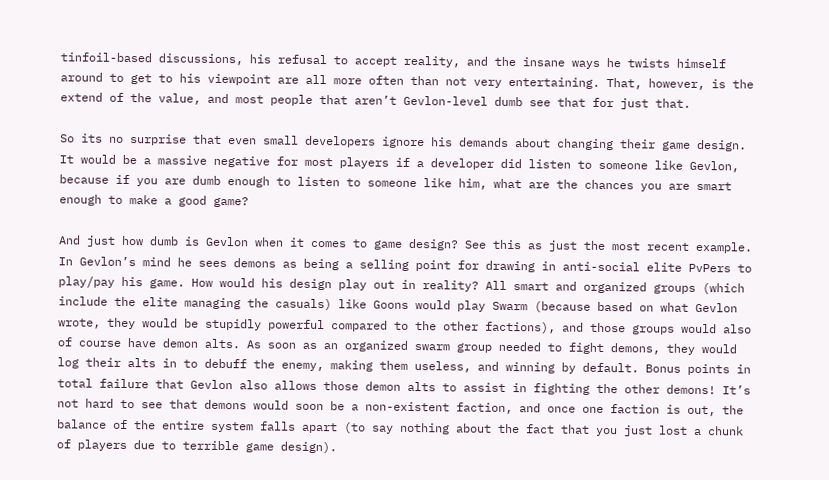tinfoil-based discussions, his refusal to accept reality, and the insane ways he twists himself around to get to his viewpoint are all more often than not very entertaining. That, however, is the extend of the value, and most people that aren’t Gevlon-level dumb see that for just that.

So its no surprise that even small developers ignore his demands about changing their game design. It would be a massive negative for most players if a developer did listen to someone like Gevlon, because if you are dumb enough to listen to someone like him, what are the chances you are smart enough to make a good game?

And just how dumb is Gevlon when it comes to game design? See this as just the most recent example. In Gevlon’s mind he sees demons as being a selling point for drawing in anti-social elite PvPers to play/pay his game. How would his design play out in reality? All smart and organized groups (which include the elite managing the casuals) like Goons would play Swarm (because based on what Gevlon wrote, they would be stupidly powerful compared to the other factions), and those groups would also of course have demon alts. As soon as an organized swarm group needed to fight demons, they would log their alts in to debuff the enemy, making them useless, and winning by default. Bonus points in total failure that Gevlon also allows those demon alts to assist in fighting the other demons! It’s not hard to see that demons would soon be a non-existent faction, and once one faction is out, the balance of the entire system falls apart (to say nothing about the fact that you just lost a chunk of players due to terrible game design).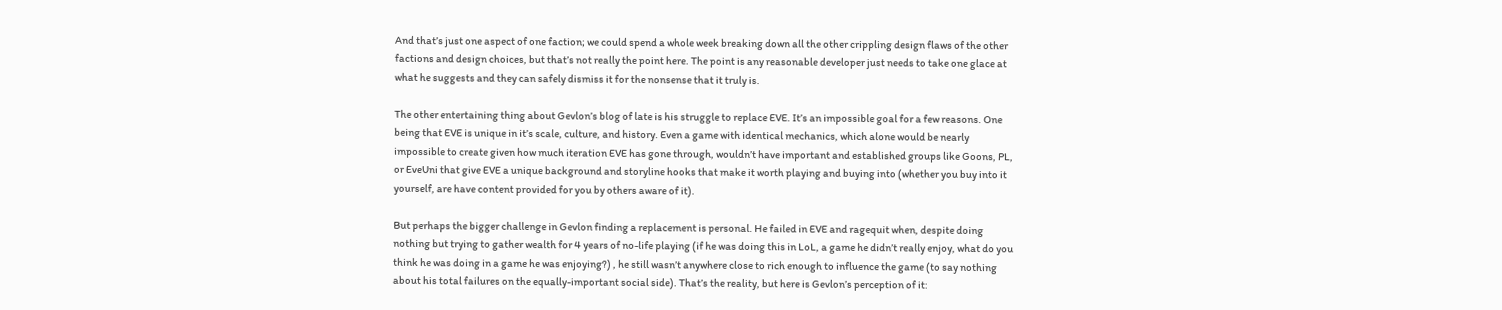And that’s just one aspect of one faction; we could spend a whole week breaking down all the other crippling design flaws of the other factions and design choices, but that’s not really the point here. The point is any reasonable developer just needs to take one glace at what he suggests and they can safely dismiss it for the nonsense that it truly is.

The other entertaining thing about Gevlon’s blog of late is his struggle to replace EVE. It’s an impossible goal for a few reasons. One being that EVE is unique in it’s scale, culture, and history. Even a game with identical mechanics, which alone would be nearly impossible to create given how much iteration EVE has gone through, wouldn’t have important and established groups like Goons, PL, or EveUni that give EVE a unique background and storyline hooks that make it worth playing and buying into (whether you buy into it yourself, are have content provided for you by others aware of it).

But perhaps the bigger challenge in Gevlon finding a replacement is personal. He failed in EVE and ragequit when, despite doing nothing but trying to gather wealth for 4 years of no-life playing (if he was doing this in LoL, a game he didn’t really enjoy, what do you think he was doing in a game he was enjoying?) , he still wasn’t anywhere close to rich enough to influence the game (to say nothing about his total failures on the equally-important social side). That’s the reality, but here is Gevlon’s perception of it: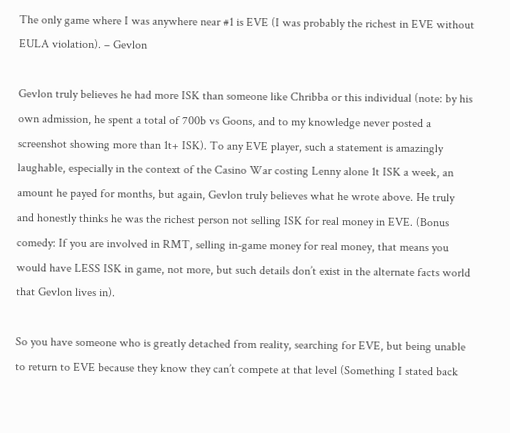The only game where I was anywhere near #1 is EVE (I was probably the richest in EVE without EULA violation). – Gevlon

Gevlon truly believes he had more ISK than someone like Chribba or this individual (note: by his own admission, he spent a total of 700b vs Goons, and to my knowledge never posted a screenshot showing more than 1t+ ISK). To any EVE player, such a statement is amazingly laughable, especially in the context of the Casino War costing Lenny alone 1t ISK a week, an amount he payed for months, but again, Gevlon truly believes what he wrote above. He truly and honestly thinks he was the richest person not selling ISK for real money in EVE. (Bonus comedy: If you are involved in RMT, selling in-game money for real money, that means you would have LESS ISK in game, not more, but such details don’t exist in the alternate facts world that Gevlon lives in).

So you have someone who is greatly detached from reality, searching for EVE, but being unable to return to EVE because they know they can’t compete at that level (Something I stated back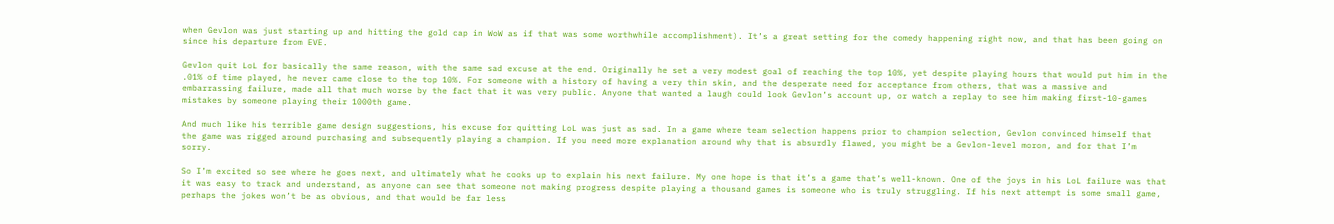when Gevlon was just starting up and hitting the gold cap in WoW as if that was some worthwhile accomplishment). It’s a great setting for the comedy happening right now, and that has been going on since his departure from EVE.

Gevlon quit LoL for basically the same reason, with the same sad excuse at the end. Originally he set a very modest goal of reaching the top 10%, yet despite playing hours that would put him in the .01% of time played, he never came close to the top 10%. For someone with a history of having a very thin skin, and the desperate need for acceptance from others, that was a massive and embarrassing failure, made all that much worse by the fact that it was very public. Anyone that wanted a laugh could look Gevlon’s account up, or watch a replay to see him making first-10-games mistakes by someone playing their 1000th game.

And much like his terrible game design suggestions, his excuse for quitting LoL was just as sad. In a game where team selection happens prior to champion selection, Gevlon convinced himself that the game was rigged around purchasing and subsequently playing a champion. If you need more explanation around why that is absurdly flawed, you might be a Gevlon-level moron, and for that I’m sorry.

So I’m excited so see where he goes next, and ultimately what he cooks up to explain his next failure. My one hope is that it’s a game that’s well-known. One of the joys in his LoL failure was that it was easy to track and understand, as anyone can see that someone not making progress despite playing a thousand games is someone who is truly struggling. If his next attempt is some small game, perhaps the jokes won’t be as obvious, and that would be far less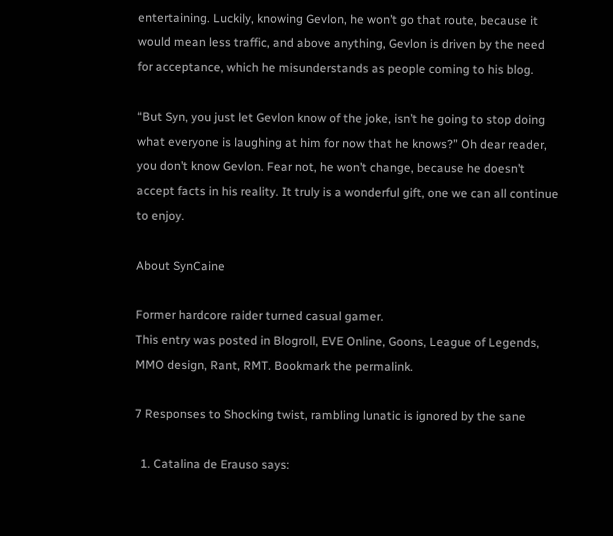entertaining. Luckily, knowing Gevlon, he won’t go that route, because it would mean less traffic, and above anything, Gevlon is driven by the need for acceptance, which he misunderstands as people coming to his blog.

“But Syn, you just let Gevlon know of the joke, isn’t he going to stop doing what everyone is laughing at him for now that he knows?” Oh dear reader, you don’t know Gevlon. Fear not, he won’t change, because he doesn’t accept facts in his reality. It truly is a wonderful gift, one we can all continue to enjoy.

About SynCaine

Former hardcore raider turned casual gamer.
This entry was posted in Blogroll, EVE Online, Goons, League of Legends, MMO design, Rant, RMT. Bookmark the permalink.

7 Responses to Shocking twist, rambling lunatic is ignored by the sane

  1. Catalina de Erauso says: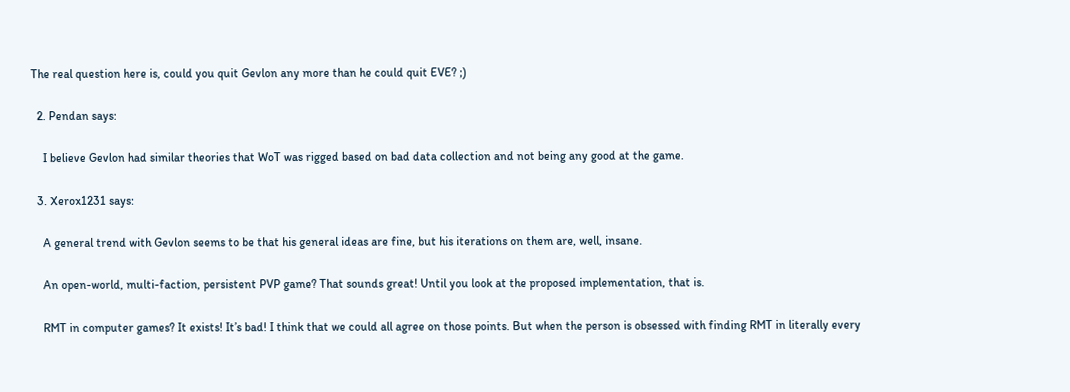The real question here is, could you quit Gevlon any more than he could quit EVE? ;)

  2. Pendan says:

    I believe Gevlon had similar theories that WoT was rigged based on bad data collection and not being any good at the game.

  3. Xerox1231 says:

    A general trend with Gevlon seems to be that his general ideas are fine, but his iterations on them are, well, insane.

    An open-world, multi-faction, persistent PVP game? That sounds great! Until you look at the proposed implementation, that is.

    RMT in computer games? It exists! It’s bad! I think that we could all agree on those points. But when the person is obsessed with finding RMT in literally every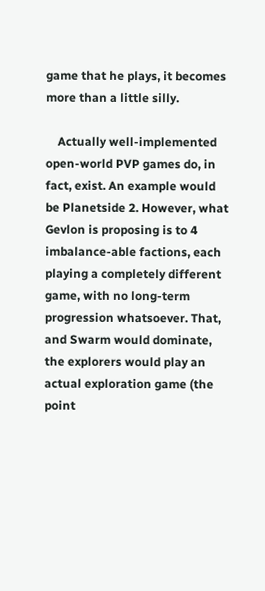game that he plays, it becomes more than a little silly.

    Actually well-implemented open-world PVP games do, in fact, exist. An example would be Planetside 2. However, what Gevlon is proposing is to 4 imbalance-able factions, each playing a completely different game, with no long-term progression whatsoever. That, and Swarm would dominate, the explorers would play an actual exploration game (the point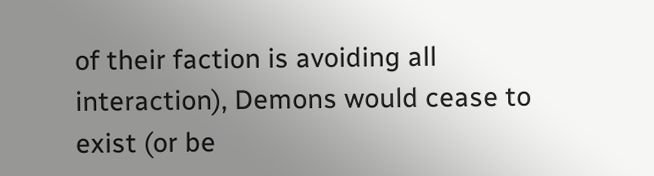of their faction is avoiding all interaction), Demons would cease to exist (or be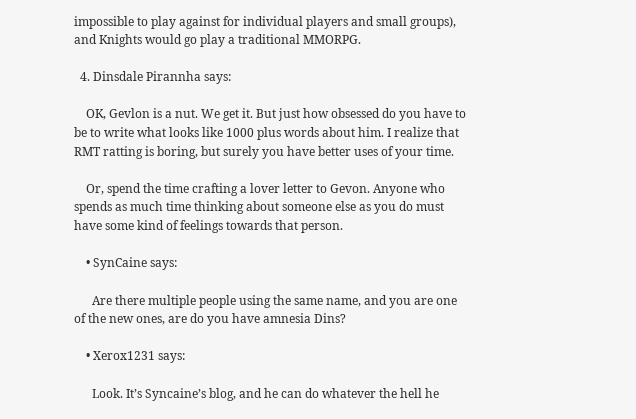impossible to play against for individual players and small groups), and Knights would go play a traditional MMORPG.

  4. Dinsdale Pirannha says:

    OK, Gevlon is a nut. We get it. But just how obsessed do you have to be to write what looks like 1000 plus words about him. I realize that RMT ratting is boring, but surely you have better uses of your time.

    Or, spend the time crafting a lover letter to Gevon. Anyone who spends as much time thinking about someone else as you do must have some kind of feelings towards that person.

    • SynCaine says:

      Are there multiple people using the same name, and you are one of the new ones, are do you have amnesia Dins?

    • Xerox1231 says:

      Look. It’s Syncaine’s blog, and he can do whatever the hell he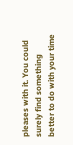pleases with it. You could surely find something better to do with your time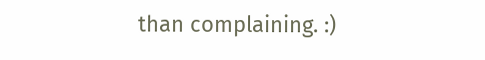than complaining. :)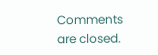Comments are closed.